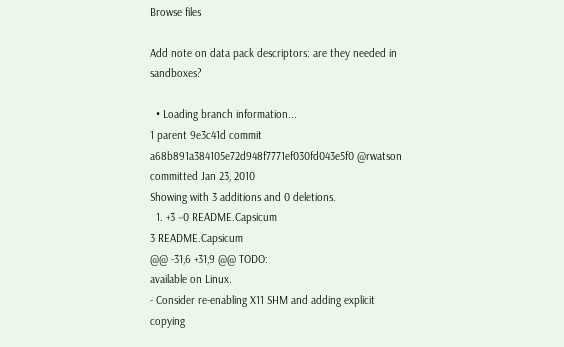Browse files

Add note on data pack descriptors: are they needed in sandboxes?

  • Loading branch information...
1 parent 9e3c41d commit a68b891a384105e72d948f7771ef030fd043e5f0 @rwatson committed Jan 23, 2010
Showing with 3 additions and 0 deletions.
  1. +3 −0 README.Capsicum
3 README.Capsicum
@@ -31,6 +31,9 @@ TODO:
available on Linux.
- Consider re-enabling X11 SHM and adding explicit copying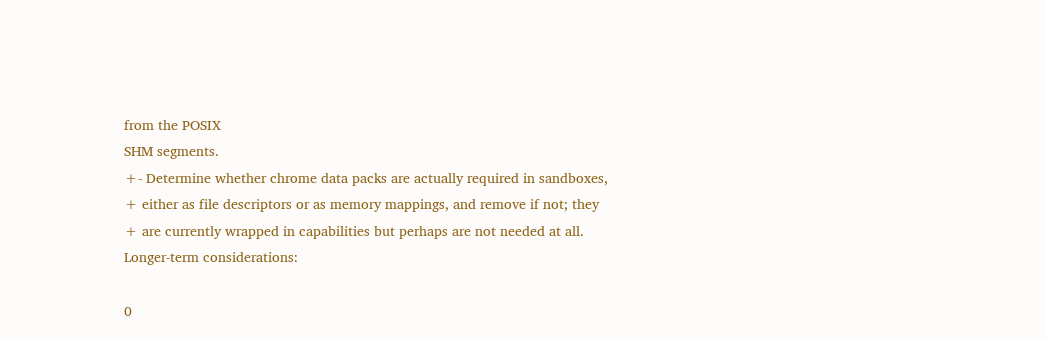from the POSIX
SHM segments.
+- Determine whether chrome data packs are actually required in sandboxes,
+ either as file descriptors or as memory mappings, and remove if not; they
+ are currently wrapped in capabilities but perhaps are not needed at all.
Longer-term considerations:

0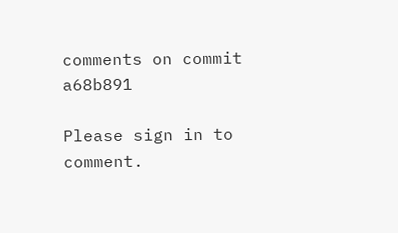comments on commit a68b891

Please sign in to comment.